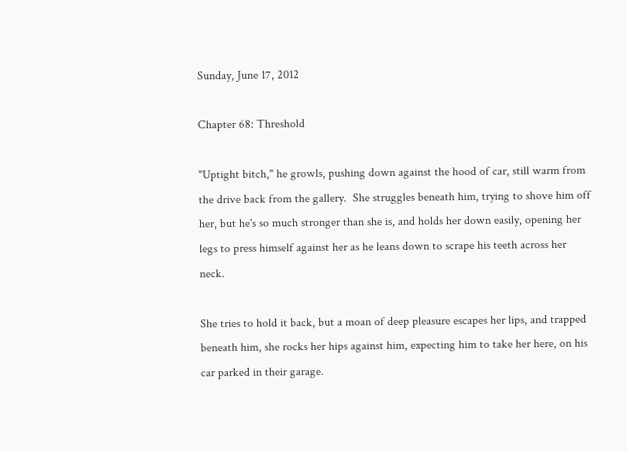Sunday, June 17, 2012

Chapter 68: Threshold

"Uptight bitch," he growls, pushing down against the hood of car, still warm from the drive back from the gallery.  She struggles beneath him, trying to shove him off her, but he's so much stronger than she is, and holds her down easily, opening her legs to press himself against her as he leans down to scrape his teeth across her neck.

She tries to hold it back, but a moan of deep pleasure escapes her lips, and trapped beneath him, she rocks her hips against him, expecting him to take her here, on his car parked in their garage.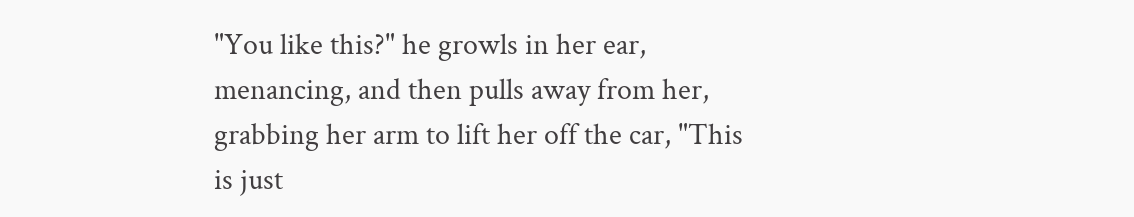"You like this?" he growls in her ear, menancing, and then pulls away from her, grabbing her arm to lift her off the car, "This is just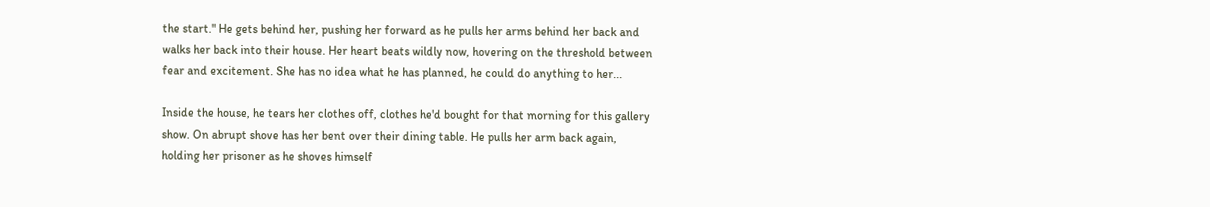the start." He gets behind her, pushing her forward as he pulls her arms behind her back and walks her back into their house. Her heart beats wildly now, hovering on the threshold between fear and excitement. She has no idea what he has planned, he could do anything to her...

Inside the house, he tears her clothes off, clothes he'd bought for that morning for this gallery show. On abrupt shove has her bent over their dining table. He pulls her arm back again, holding her prisoner as he shoves himself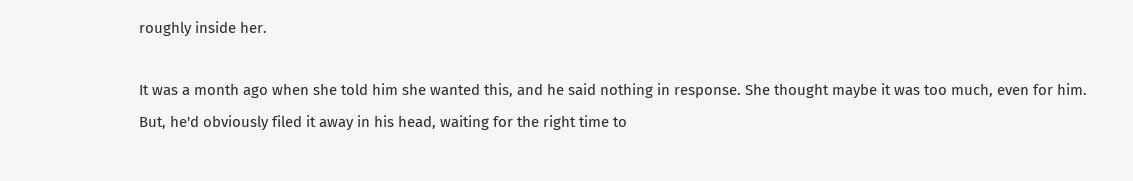roughly inside her.

It was a month ago when she told him she wanted this, and he said nothing in response. She thought maybe it was too much, even for him. But, he'd obviously filed it away in his head, waiting for the right time to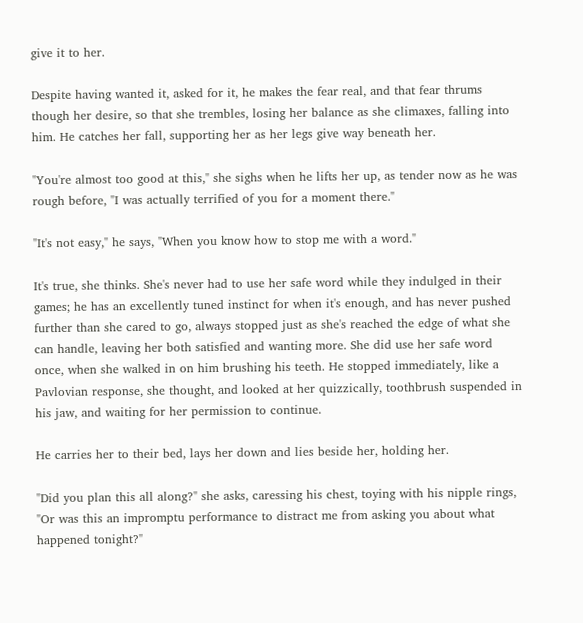give it to her.

Despite having wanted it, asked for it, he makes the fear real, and that fear thrums though her desire, so that she trembles, losing her balance as she climaxes, falling into him. He catches her fall, supporting her as her legs give way beneath her.

"You're almost too good at this," she sighs when he lifts her up, as tender now as he was rough before, "I was actually terrified of you for a moment there."

"It's not easy," he says, "When you know how to stop me with a word."

It's true, she thinks. She's never had to use her safe word while they indulged in their games; he has an excellently tuned instinct for when it's enough, and has never pushed further than she cared to go, always stopped just as she's reached the edge of what she can handle, leaving her both satisfied and wanting more. She did use her safe word once, when she walked in on him brushing his teeth. He stopped immediately, like a Pavlovian response, she thought, and looked at her quizzically, toothbrush suspended in his jaw, and waiting for her permission to continue.

He carries her to their bed, lays her down and lies beside her, holding her.

"Did you plan this all along?" she asks, caressing his chest, toying with his nipple rings, "Or was this an impromptu performance to distract me from asking you about what happened tonight?"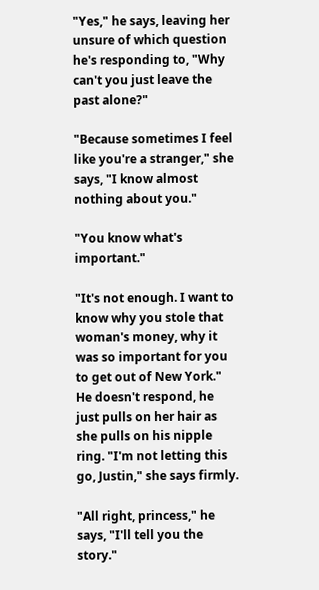"Yes," he says, leaving her unsure of which question he's responding to, "Why can't you just leave the past alone?"

"Because sometimes I feel like you're a stranger," she says, "I know almost nothing about you."

"You know what's important."

"It's not enough. I want to know why you stole that woman's money, why it was so important for you to get out of New York." He doesn't respond, he just pulls on her hair as she pulls on his nipple ring. "I'm not letting this go, Justin," she says firmly.

"All right, princess," he says, "I'll tell you the story."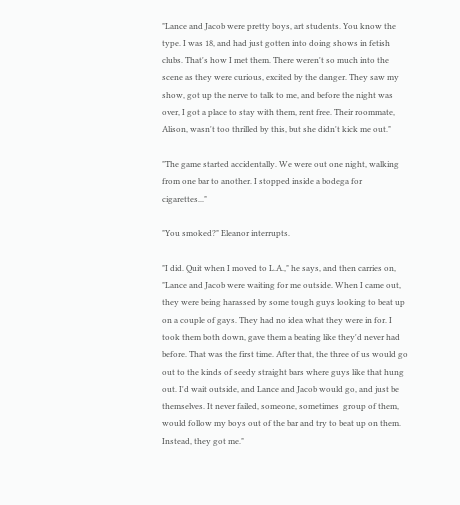"Lance and Jacob were pretty boys, art students. You know the type. I was 18, and had just gotten into doing shows in fetish clubs. That's how I met them. There weren't so much into the scene as they were curious, excited by the danger. They saw my show, got up the nerve to talk to me, and before the night was over, I got a place to stay with them, rent free. Their roommate, Alison, wasn't too thrilled by this, but she didn't kick me out."

"The game started accidentally. We were out one night, walking from one bar to another. I stopped inside a bodega for cigarettes..."

"You smoked?" Eleanor interrupts.

"I did. Quit when I moved to L.A.," he says, and then carries on, "Lance and Jacob were waiting for me outside. When I came out, they were being harassed by some tough guys looking to beat up on a couple of gays. They had no idea what they were in for. I took them both down, gave them a beating like they'd never had before. That was the first time. After that, the three of us would go out to the kinds of seedy straight bars where guys like that hung out. I'd wait outside, and Lance and Jacob would go, and just be themselves. It never failed, someone, sometimes  group of them, would follow my boys out of the bar and try to beat up on them. Instead, they got me."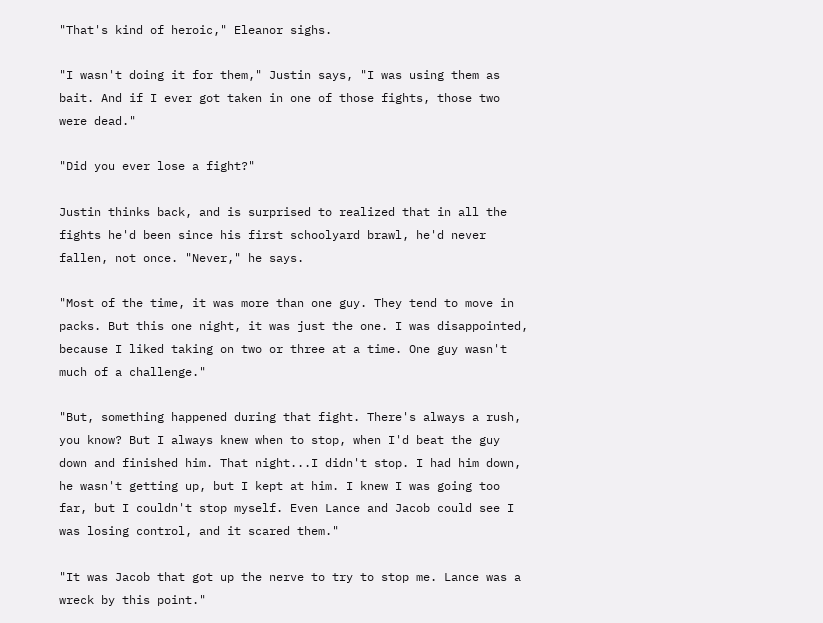"That's kind of heroic," Eleanor sighs.

"I wasn't doing it for them," Justin says, "I was using them as bait. And if I ever got taken in one of those fights, those two were dead."

"Did you ever lose a fight?"

Justin thinks back, and is surprised to realized that in all the fights he'd been since his first schoolyard brawl, he'd never fallen, not once. "Never," he says.

"Most of the time, it was more than one guy. They tend to move in packs. But this one night, it was just the one. I was disappointed, because I liked taking on two or three at a time. One guy wasn't much of a challenge."

"But, something happened during that fight. There's always a rush, you know? But I always knew when to stop, when I'd beat the guy down and finished him. That night...I didn't stop. I had him down, he wasn't getting up, but I kept at him. I knew I was going too far, but I couldn't stop myself. Even Lance and Jacob could see I was losing control, and it scared them."

"It was Jacob that got up the nerve to try to stop me. Lance was a wreck by this point."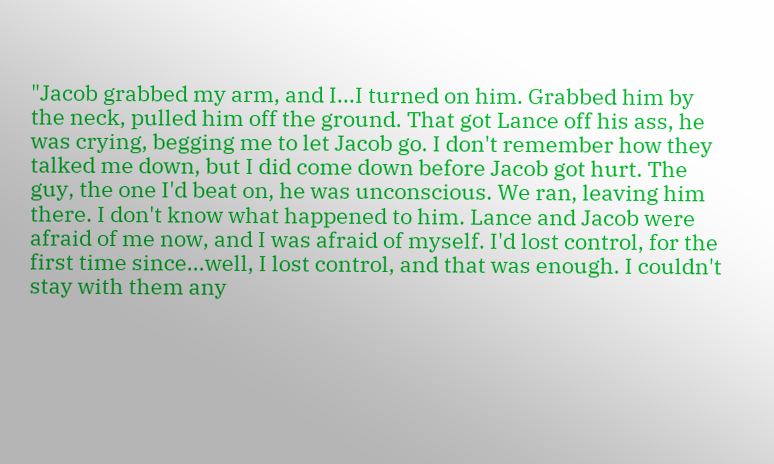"Jacob grabbed my arm, and I...I turned on him. Grabbed him by the neck, pulled him off the ground. That got Lance off his ass, he was crying, begging me to let Jacob go. I don't remember how they talked me down, but I did come down before Jacob got hurt. The guy, the one I'd beat on, he was unconscious. We ran, leaving him there. I don't know what happened to him. Lance and Jacob were afraid of me now, and I was afraid of myself. I'd lost control, for the first time since...well, I lost control, and that was enough. I couldn't stay with them any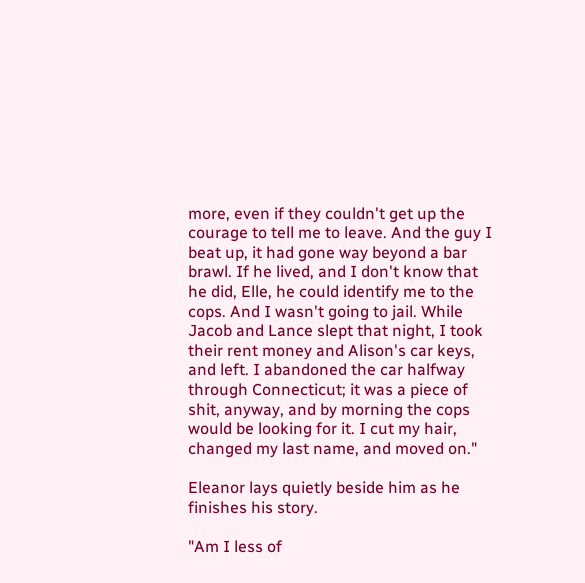more, even if they couldn't get up the courage to tell me to leave. And the guy I beat up, it had gone way beyond a bar brawl. If he lived, and I don't know that he did, Elle, he could identify me to the cops. And I wasn't going to jail. While Jacob and Lance slept that night, I took their rent money and Alison's car keys, and left. I abandoned the car halfway through Connecticut; it was a piece of shit, anyway, and by morning the cops would be looking for it. I cut my hair, changed my last name, and moved on."

Eleanor lays quietly beside him as he finishes his story.

"Am I less of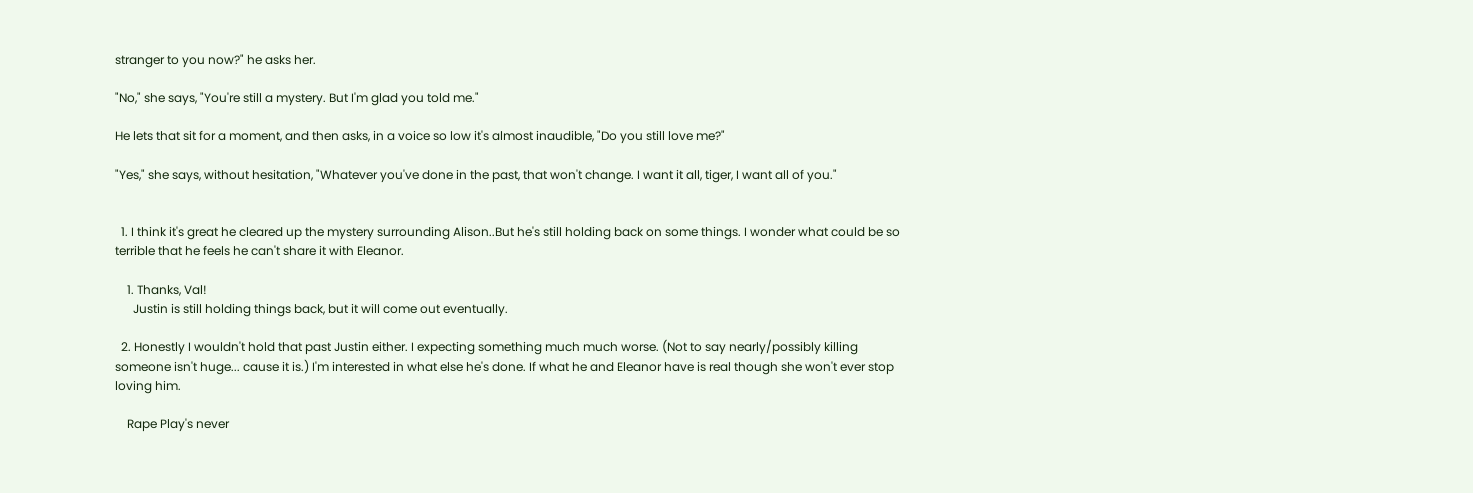stranger to you now?" he asks her.

"No," she says, "You're still a mystery. But I'm glad you told me."

He lets that sit for a moment, and then asks, in a voice so low it's almost inaudible, "Do you still love me?"

"Yes," she says, without hesitation, "Whatever you've done in the past, that won't change. I want it all, tiger, I want all of you."


  1. I think it's great he cleared up the mystery surrounding Alison..But he's still holding back on some things. I wonder what could be so terrible that he feels he can't share it with Eleanor.

    1. Thanks, Val!
      Justin is still holding things back, but it will come out eventually.

  2. Honestly I wouldn't hold that past Justin either. I expecting something much much worse. (Not to say nearly/possibly killing someone isn't huge... cause it is.) I'm interested in what else he's done. If what he and Eleanor have is real though she won't ever stop loving him.

    Rape Play's never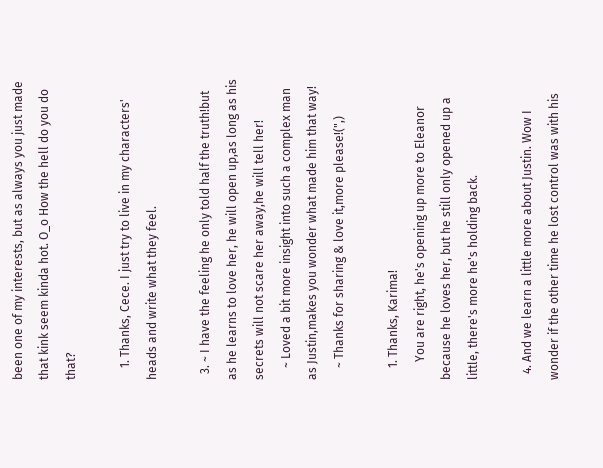been one of my interests, but as always you just made that kink seem kinda hot. O_o How the hell do you do that?

    1. Thanks, Cece. I just try to live in my characters' heads and write what they feel.

  3. ~ I have the feeling he only told half the truth!but as he learns to love her, he will open up,as long as his secrets will not scare her away,he will tell her!
    ~ Loved a bit more insight into such a complex man as Justin,makes you wonder what made him that way!
    ~ Thanks for sharing & love it,more please!(",)

    1. Thanks, Karima!
      You are right, he's opening up more to Eleanor because he loves her, but he still only opened up a little, there's more he's holding back.

  4. And we learn a little more about Justin. Wow I wonder if the other time he lost control was with his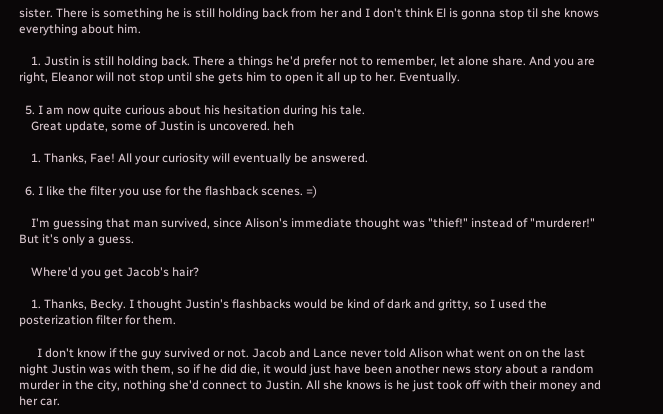sister. There is something he is still holding back from her and I don't think El is gonna stop til she knows everything about him.

    1. Justin is still holding back. There a things he'd prefer not to remember, let alone share. And you are right, Eleanor will not stop until she gets him to open it all up to her. Eventually.

  5. I am now quite curious about his hesitation during his tale.
    Great update, some of Justin is uncovered. heh

    1. Thanks, Fae! All your curiosity will eventually be answered.

  6. I like the filter you use for the flashback scenes. =)

    I'm guessing that man survived, since Alison's immediate thought was "thief!" instead of "murderer!" But it's only a guess.

    Where'd you get Jacob's hair?

    1. Thanks, Becky. I thought Justin's flashbacks would be kind of dark and gritty, so I used the posterization filter for them.

      I don't know if the guy survived or not. Jacob and Lance never told Alison what went on on the last night Justin was with them, so if he did die, it would just have been another news story about a random murder in the city, nothing she'd connect to Justin. All she knows is he just took off with their money and her car.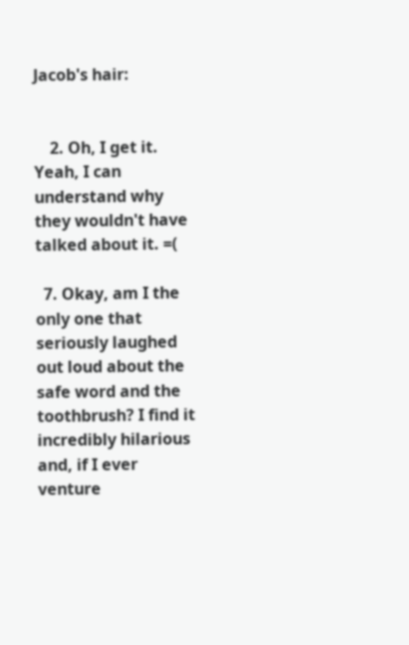Jacob's hair:


    2. Oh, I get it. Yeah, I can understand why they wouldn't have talked about it. =(

  7. Okay, am I the only one that seriously laughed out loud about the safe word and the toothbrush? I find it incredibly hilarious and, if I ever venture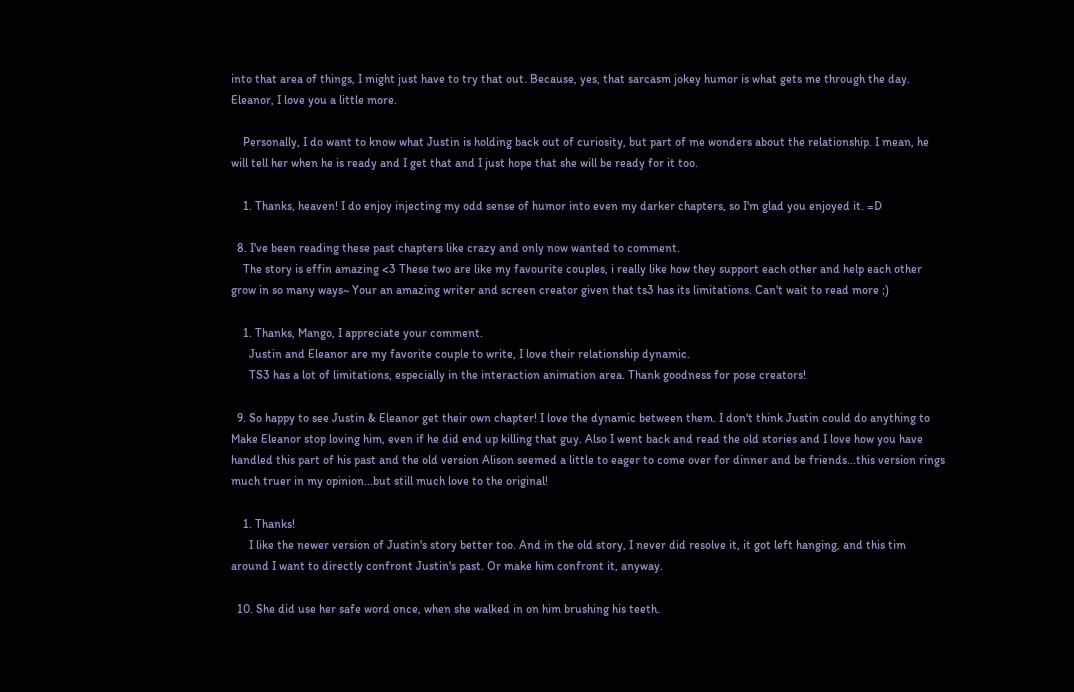into that area of things, I might just have to try that out. Because, yes, that sarcasm jokey humor is what gets me through the day. Eleanor, I love you a little more.

    Personally, I do want to know what Justin is holding back out of curiosity, but part of me wonders about the relationship. I mean, he will tell her when he is ready and I get that and I just hope that she will be ready for it too.

    1. Thanks, heaven! I do enjoy injecting my odd sense of humor into even my darker chapters, so I'm glad you enjoyed it. =D

  8. I've been reading these past chapters like crazy and only now wanted to comment.
    The story is effin amazing <3 These two are like my favourite couples, i really like how they support each other and help each other grow in so many ways~ Your an amazing writer and screen creator given that ts3 has its limitations. Can't wait to read more ;)

    1. Thanks, Mango, I appreciate your comment.
      Justin and Eleanor are my favorite couple to write, I love their relationship dynamic.
      TS3 has a lot of limitations, especially in the interaction animation area. Thank goodness for pose creators!

  9. So happy to see Justin & Eleanor get their own chapter! I love the dynamic between them. I don't think Justin could do anything to Make Eleanor stop loving him, even if he did end up killing that guy. Also I went back and read the old stories and I love how you have handled this part of his past and the old version Alison seemed a little to eager to come over for dinner and be friends...this version rings much truer in my opinion...but still much love to the original!

    1. Thanks!
      I like the newer version of Justin's story better too. And in the old story, I never did resolve it, it got left hanging, and this tim around I want to directly confront Justin's past. Or make him confront it, anyway.

  10. She did use her safe word once, when she walked in on him brushing his teeth.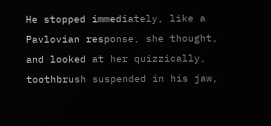He stopped immediately, like a Pavlovian response, she thought, and looked at her quizzically, toothbrush suspended in his jaw,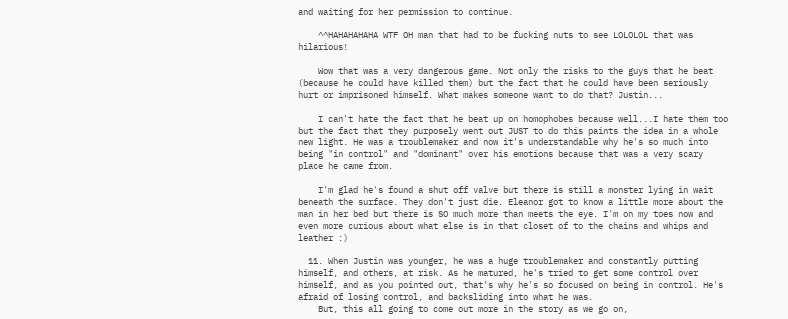and waiting for her permission to continue.

    ^^HAHAHAHAHA WTF OH man that had to be fucking nuts to see LOLOLOL that was hilarious!

    Wow that was a very dangerous game. Not only the risks to the guys that he beat (because he could have killed them) but the fact that he could have been seriously hurt or imprisoned himself. What makes someone want to do that? Justin...

    I can't hate the fact that he beat up on homophobes because well...I hate them too but the fact that they purposely went out JUST to do this paints the idea in a whole new light. He was a troublemaker and now it's understandable why he's so much into being "in control" and "dominant" over his emotions because that was a very scary place he came from.

    I'm glad he's found a shut off valve but there is still a monster lying in wait beneath the surface. They don't just die. Eleanor got to know a little more about the man in her bed but there is SO much more than meets the eye. I'm on my toes now and even more curious about what else is in that closet of to the chains and whips and leather :)

  11. When Justin was younger, he was a huge troublemaker and constantly putting himself, and others, at risk. As he matured, he's tried to get some control over himself, and as you pointed out, that's why he's so focused on being in control. He's afraid of losing control, and backsliding into what he was.
    But, this all going to come out more in the story as we go on,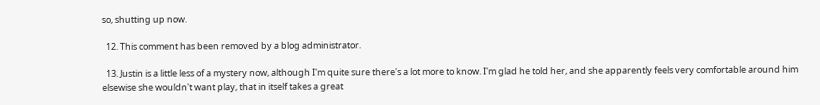so, shutting up now.

  12. This comment has been removed by a blog administrator.

  13. Justin is a little less of a mystery now, although I'm quite sure there's a lot more to know. I'm glad he told her, and she apparently feels very comfortable around him elsewise she wouldn't want play, that in itself takes a great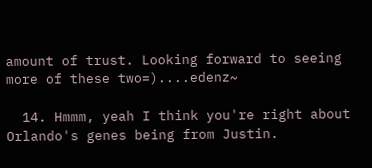amount of trust. Looking forward to seeing more of these two=)....edenz~

  14. Hmmm, yeah I think you're right about Orlando's genes being from Justin.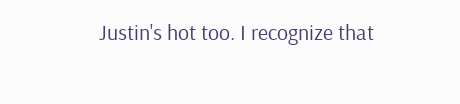Justin's hot too. I recognize that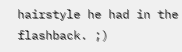hairstyle he had in the flashback. ;)